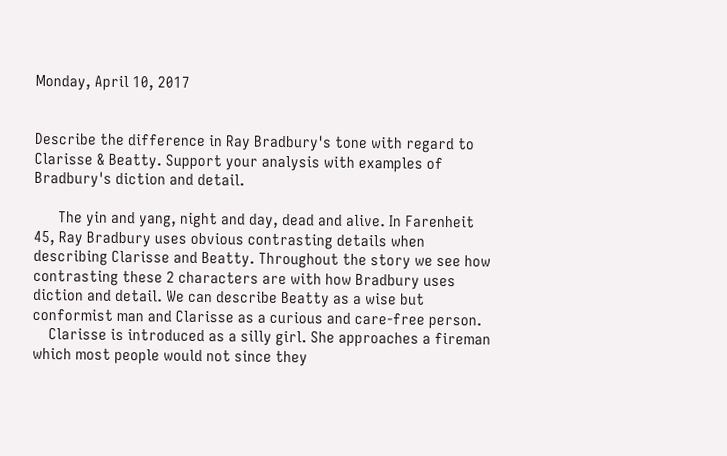Monday, April 10, 2017


Describe the difference in Ray Bradbury's tone with regard to Clarisse & Beatty. Support your analysis with examples of Bradbury's diction and detail.

      The yin and yang, night and day, dead and alive. In Farenheit 45, Ray Bradbury uses obvious contrasting details when describing Clarisse and Beatty. Throughout the story we see how contrasting these 2 characters are with how Bradbury uses diction and detail. We can describe Beatty as a wise but conformist man and Clarisse as a curious and care-free person.
    Clarisse is introduced as a silly girl. She approaches a fireman which most people would not since they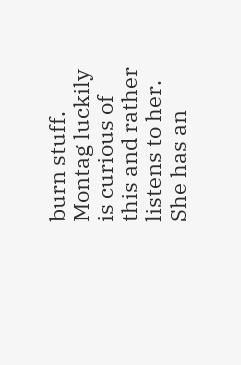burn stuff. Montag luckily is curious of this and rather listens to her. She has an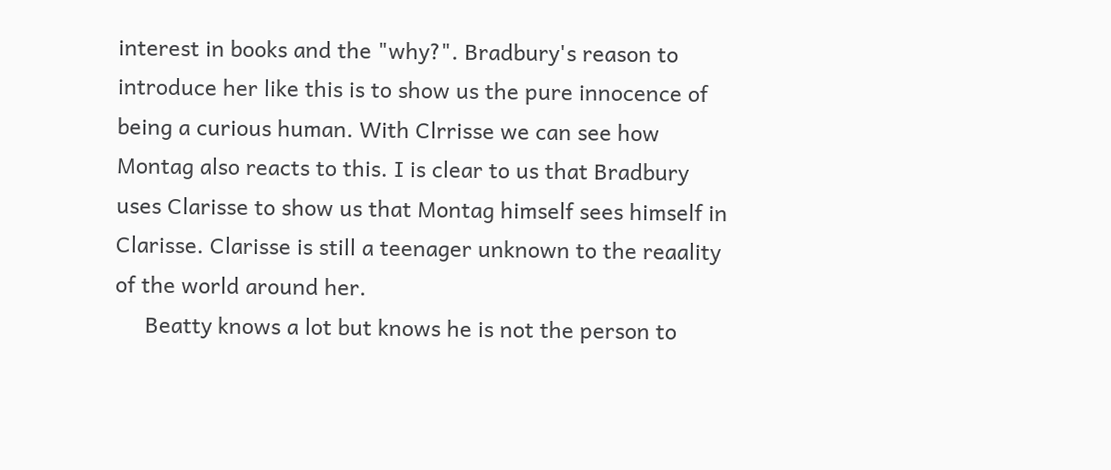interest in books and the "why?". Bradbury's reason to introduce her like this is to show us the pure innocence of being a curious human. With Clrrisse we can see how Montag also reacts to this. I is clear to us that Bradbury uses Clarisse to show us that Montag himself sees himself in Clarisse. Clarisse is still a teenager unknown to the reaality of the world around her.
     Beatty knows a lot but knows he is not the person to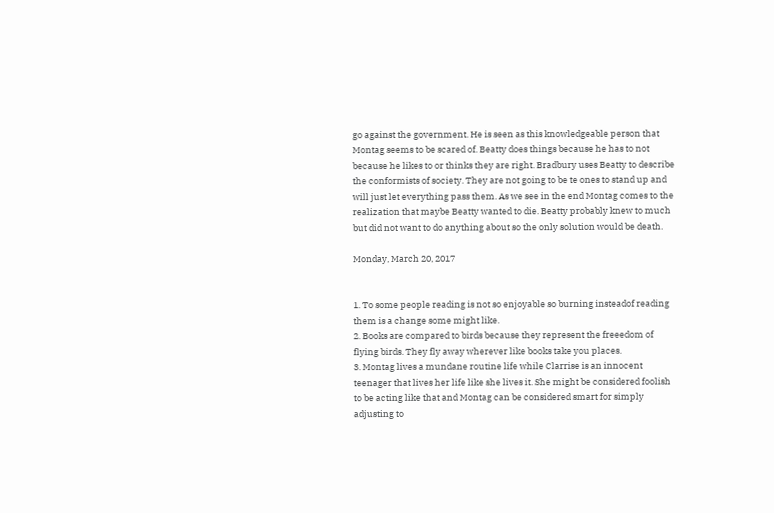go against the government. He is seen as this knowledgeable person that Montag seems to be scared of. Beatty does things because he has to not because he likes to or thinks they are right. Bradbury uses Beatty to describe the conformists of society. They are not going to be te ones to stand up and will just let everything pass them. As we see in the end Montag comes to the realization that maybe Beatty wanted to die. Beatty probably knew to much but did not want to do anything about so the only solution would be death.

Monday, March 20, 2017


1. To some people reading is not so enjoyable so burning insteadof reading them is a change some might like.
2. Books are compared to birds because they represent the freeedom of flying birds. They fly away wherever like books take you places.
3. Montag lives a mundane routine life while Clarrise is an innocent teenager that lives her life like she lives it. She might be considered foolish to be acting like that and Montag can be considered smart for simply adjusting to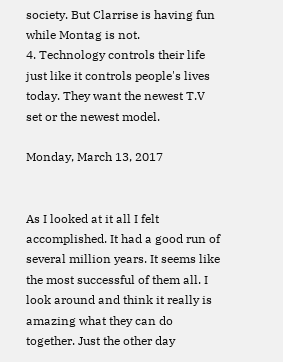society. But Clarrise is having fun while Montag is not.
4. Technology controls their life just like it controls people's lives today. They want the newest T.V set or the newest model.

Monday, March 13, 2017


As I looked at it all I felt accomplished. It had a good run of several million years. It seems like the most successful of them all. I  look around and think it really is amazing what they can do together. Just the other day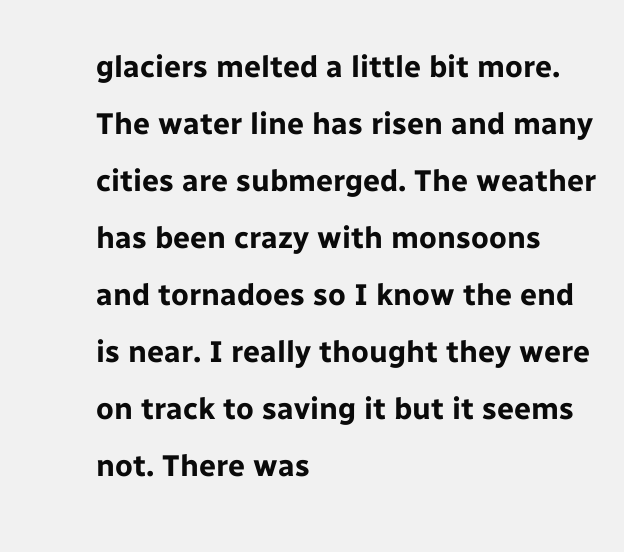glaciers melted a little bit more. The water line has risen and many cities are submerged. The weather has been crazy with monsoons and tornadoes so I know the end is near. I really thought they were on track to saving it but it seems not. There was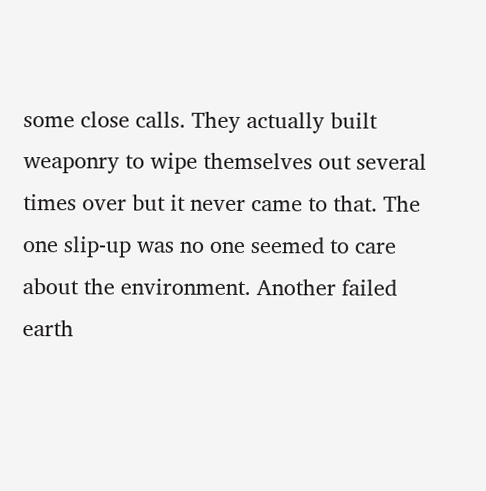some close calls. They actually built weaponry to wipe themselves out several times over but it never came to that. The one slip-up was no one seemed to care about the environment. Another failed earth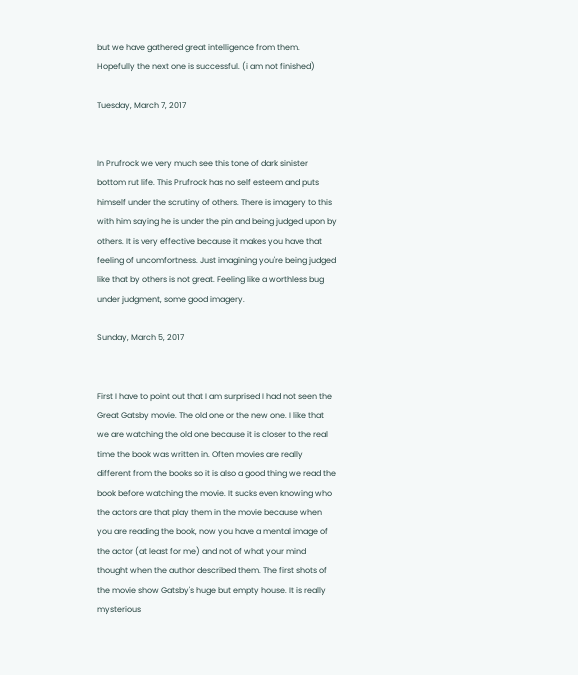but we have gathered great intelligence from them. Hopefully the next one is successful. (i am not finished)

Tuesday, March 7, 2017


In Prufrock we very much see this tone of dark sinister bottom rut life. This Prufrock has no self esteem and puts himself under the scrutiny of others. There is imagery to this with him saying he is under the pin and being judged upon by others. It is very effective because it makes you have that feeling of uncomfortness. Just imagining you're being judged like that by others is not great. Feeling like a worthless bug under judgment, some good imagery.

Sunday, March 5, 2017


First I have to point out that I am surprised I had not seen the Great Gatsby movie. The old one or the new one. I like that we are watching the old one because it is closer to the real time the book was written in. Often movies are really different from the books so it is also a good thing we read the book before watching the movie. It sucks even knowing who the actors are that play them in the movie because when you are reading the book, now you have a mental image of the actor (at least for me) and not of what your mind thought when the author described them. The first shots of the movie show Gatsby's huge but empty house. It is really mysterious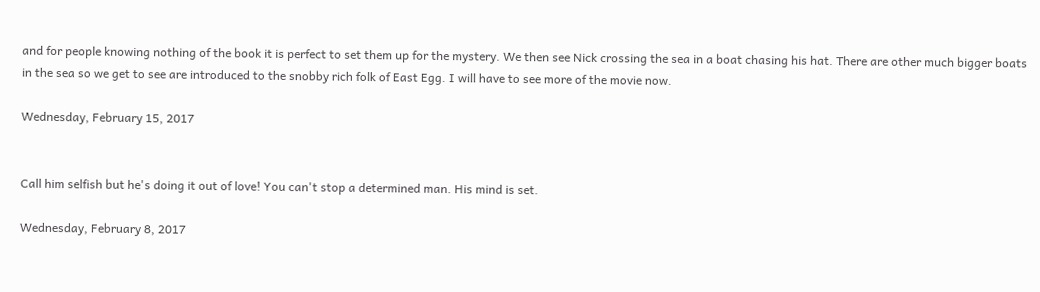and for people knowing nothing of the book it is perfect to set them up for the mystery. We then see Nick crossing the sea in a boat chasing his hat. There are other much bigger boats in the sea so we get to see are introduced to the snobby rich folk of East Egg. I will have to see more of the movie now.

Wednesday, February 15, 2017


Call him selfish but he's doing it out of love! You can't stop a determined man. His mind is set.

Wednesday, February 8, 2017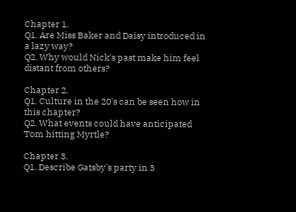Chapter 1.
Q1. Are Miss Baker and Daisy introduced in a lazy way?
Q2. Why would Nick's past make him feel distant from others?

Chapter 2.
Q1. Culture in the 20's can be seen how in this chapter?
Q2. What events could have anticipated Tom hitting Myrtle?

Chapter 3.
Q1. Describe Gatsby's party in 3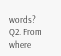words?
Q2. From where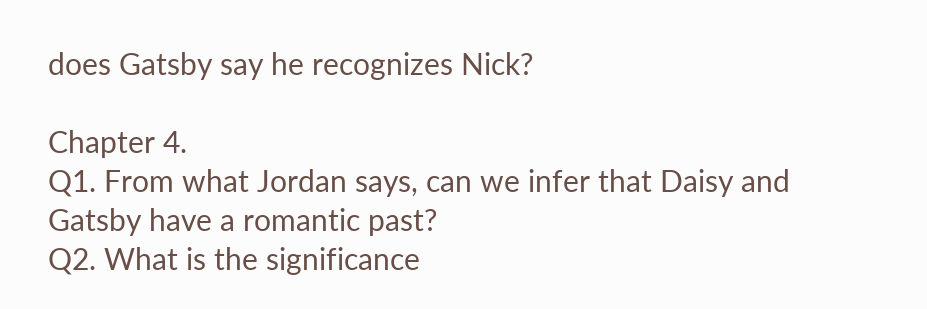does Gatsby say he recognizes Nick?

Chapter 4.
Q1. From what Jordan says, can we infer that Daisy and Gatsby have a romantic past?
Q2. What is the significance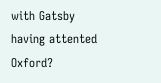with Gatsby having attented Oxford?